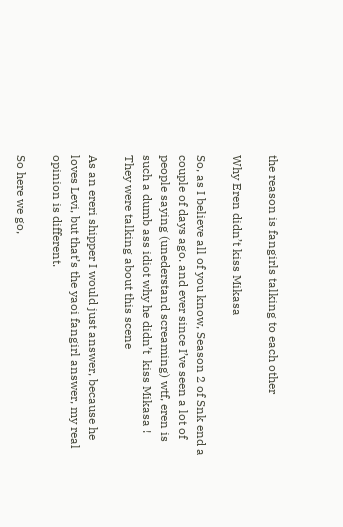the reason is fangirls talking to each other

Why Eren didn’t kiss Mikasa

So, as I believe all of you know, Season 2 of Snk end a couple of days ago. and ever since I’ve seen a lot of people saying (unederstand screaming) wtf, eren is such a dumb ass idiot why he didn’t  kiss Mikasa ! They were talking about this scene

As an ereri shipper I would just answer, because he loves Levi, but that’s the yaoi fangirl answer, my real opinion is different.

So here we go,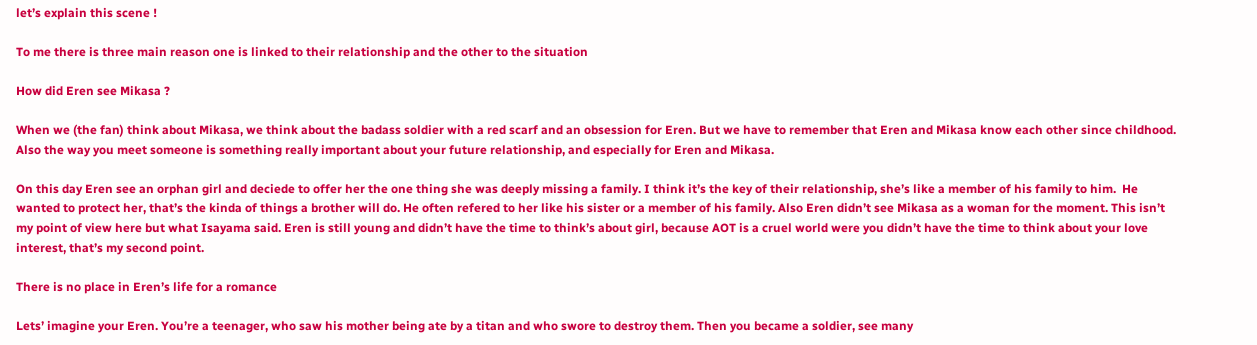let’s explain this scene !

To me there is three main reason one is linked to their relationship and the other to the situation

How did Eren see Mikasa ?

When we (the fan) think about Mikasa, we think about the badass soldier with a red scarf and an obsession for Eren. But we have to remember that Eren and Mikasa know each other since childhood. Also the way you meet someone is something really important about your future relationship, and especially for Eren and Mikasa.

On this day Eren see an orphan girl and deciede to offer her the one thing she was deeply missing a family. I think it’s the key of their relationship, she’s like a member of his family to him.  He wanted to protect her, that’s the kinda of things a brother will do. He often refered to her like his sister or a member of his family. Also Eren didn’t see Mikasa as a woman for the moment. This isn’t my point of view here but what Isayama said. Eren is still young and didn’t have the time to think’s about girl, because AOT is a cruel world were you didn’t have the time to think about your love interest, that’s my second point.

There is no place in Eren’s life for a romance

Lets’ imagine your Eren. You’re a teenager, who saw his mother being ate by a titan and who swore to destroy them. Then you became a soldier, see many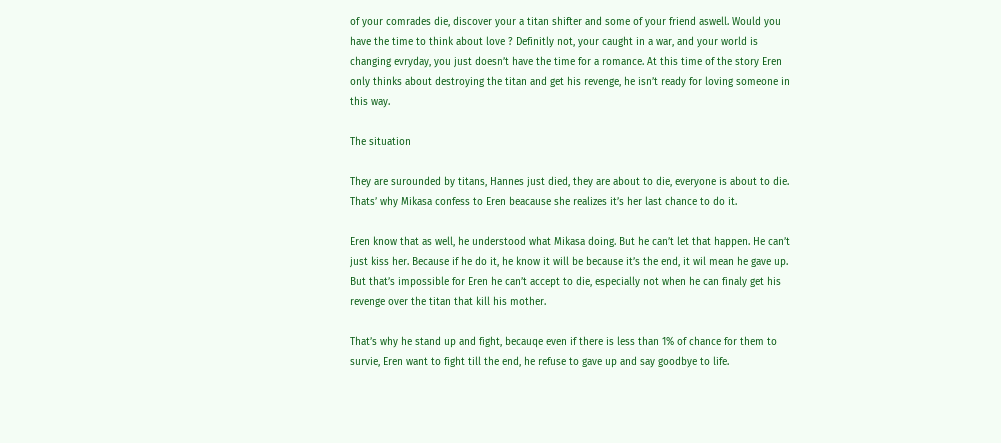of your comrades die, discover your a titan shifter and some of your friend aswell. Would you have the time to think about love ? Definitly not, your caught in a war, and your world is changing evryday, you just doesn’t have the time for a romance. At this time of the story Eren only thinks about destroying the titan and get his revenge, he isn’t ready for loving someone in this way.

The situation

They are surounded by titans, Hannes just died, they are about to die, everyone is about to die. Thats’ why Mikasa confess to Eren beacause she realizes it’s her last chance to do it.

Eren know that as well, he understood what Mikasa doing. But he can’t let that happen. He can’t just kiss her. Because if he do it, he know it will be because it’s the end, it wil mean he gave up. But that’s impossible for Eren he can’t accept to die, especially not when he can finaly get his revenge over the titan that kill his mother.

That’s why he stand up and fight, becauqe even if there is less than 1% of chance for them to survie, Eren want to fight till the end, he refuse to gave up and say goodbye to life.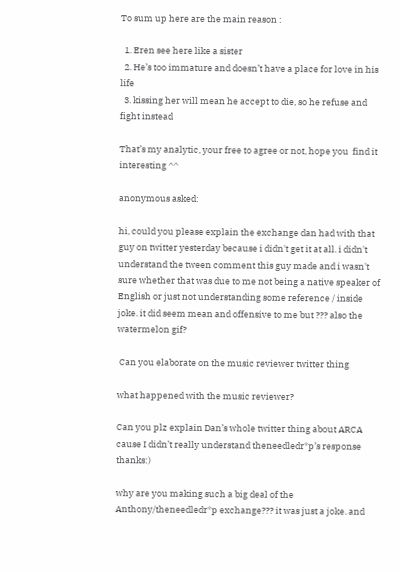To sum up here are the main reason :

  1. Eren see here like a sister
  2. He’s too immature and doesn’t have a place for love in his life
  3. kissing her will mean he accept to die, so he refuse and fight instead

That’s my analytic, your free to agree or not, hope you  find it interesting ^^

anonymous asked:

hi, could you please explain the exchange dan had with that guy on twitter yesterday because i didn't get it at all. i didn't understand the tween comment this guy made and i wasn't sure whether that was due to me not being a native speaker of English or just not understanding some reference / inside joke. it did seem mean and offensive to me but ??? also the watermelon gif?

 Can you elaborate on the music reviewer twitter thing

what happened with the music reviewer?

Can you plz explain Dan’s whole twitter thing about ARCA cause I didn’t really understand theneedledr*p’s response thanks:)

why are you making such a big deal of the Anthony/theneedledr*p exchange??? it was just a joke. and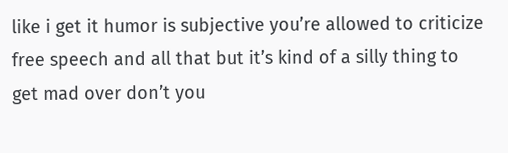like i get it humor is subjective you’re allowed to criticize free speech and all that but it’s kind of a silly thing to get mad over don’t you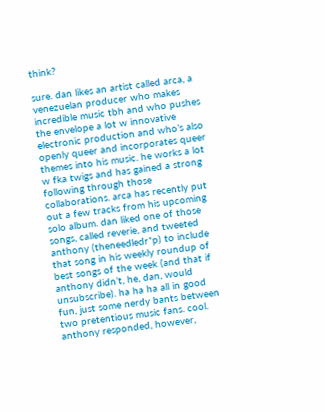think?

sure. dan likes an artist called arca, a venezuelan producer who makes incredible music tbh and who pushes the envelope a lot w innovative electronic production and who’s also openly queer and incorporates queer themes into his music. he works a lot w fka twigs and has gained a strong following through those collaborations. arca has recently put out a few tracks from his upcoming solo album. dan liked one of those songs, called reverie, and tweeted anthony (theneedledr*p) to include that song in his weekly roundup of best songs of the week (and that if anthony didn’t, he, dan, would unsubscribe). ha ha ha all in good fun, just some nerdy bants between two pretentious music fans. cool. anthony responded, however,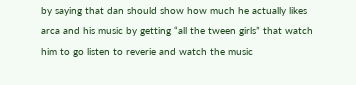by saying that dan should show how much he actually likes arca and his music by getting “all the tween girls” that watch him to go listen to reverie and watch the music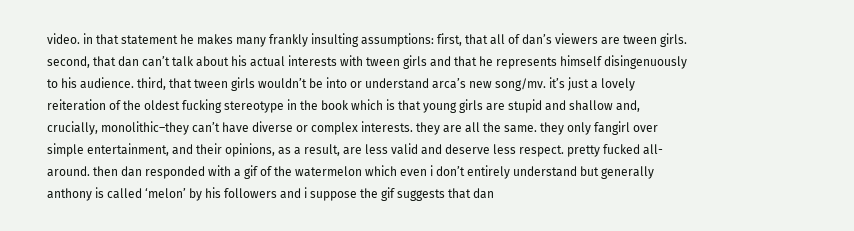video. in that statement he makes many frankly insulting assumptions: first, that all of dan’s viewers are tween girls. second, that dan can’t talk about his actual interests with tween girls and that he represents himself disingenuously to his audience. third, that tween girls wouldn’t be into or understand arca’s new song/mv. it’s just a lovely reiteration of the oldest fucking stereotype in the book which is that young girls are stupid and shallow and, crucially, monolithic–they can’t have diverse or complex interests. they are all the same. they only fangirl over simple entertainment, and their opinions, as a result, are less valid and deserve less respect. pretty fucked all-around. then dan responded with a gif of the watermelon which even i don’t entirely understand but generally anthony is called ‘melon’ by his followers and i suppose the gif suggests that dan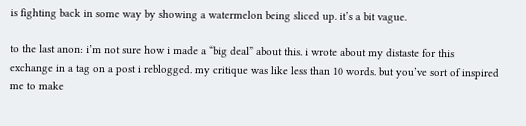is fighting back in some way by showing a watermelon being sliced up. it’s a bit vague.

to the last anon: i’m not sure how i made a “big deal” about this. i wrote about my distaste for this exchange in a tag on a post i reblogged. my critique was like less than 10 words. but you’ve sort of inspired me to make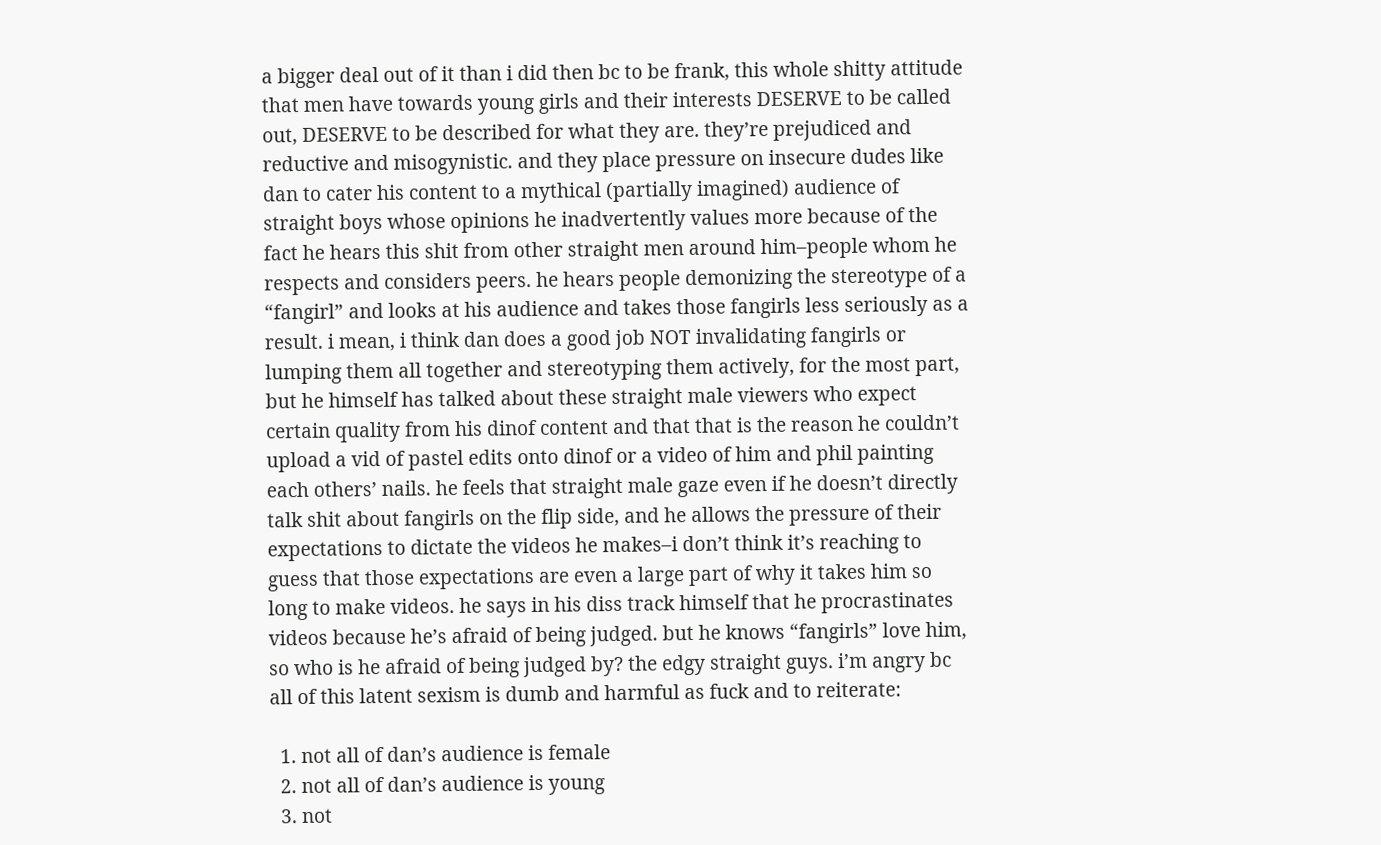a bigger deal out of it than i did then bc to be frank, this whole shitty attitude that men have towards young girls and their interests DESERVE to be called out, DESERVE to be described for what they are. they’re prejudiced and reductive and misogynistic. and they place pressure on insecure dudes like dan to cater his content to a mythical (partially imagined) audience of straight boys whose opinions he inadvertently values more because of the fact he hears this shit from other straight men around him–people whom he respects and considers peers. he hears people demonizing the stereotype of a “fangirl” and looks at his audience and takes those fangirls less seriously as a result. i mean, i think dan does a good job NOT invalidating fangirls or lumping them all together and stereotyping them actively, for the most part, but he himself has talked about these straight male viewers who expect certain quality from his dinof content and that that is the reason he couldn’t upload a vid of pastel edits onto dinof or a video of him and phil painting each others’ nails. he feels that straight male gaze even if he doesn’t directly talk shit about fangirls on the flip side, and he allows the pressure of their expectations to dictate the videos he makes–i don’t think it’s reaching to guess that those expectations are even a large part of why it takes him so long to make videos. he says in his diss track himself that he procrastinates videos because he’s afraid of being judged. but he knows “fangirls” love him, so who is he afraid of being judged by? the edgy straight guys. i’m angry bc all of this latent sexism is dumb and harmful as fuck and to reiterate:

  1. not all of dan’s audience is female
  2. not all of dan’s audience is young
  3. not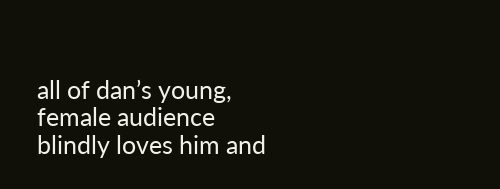all of dan’s young, female audience blindly loves him and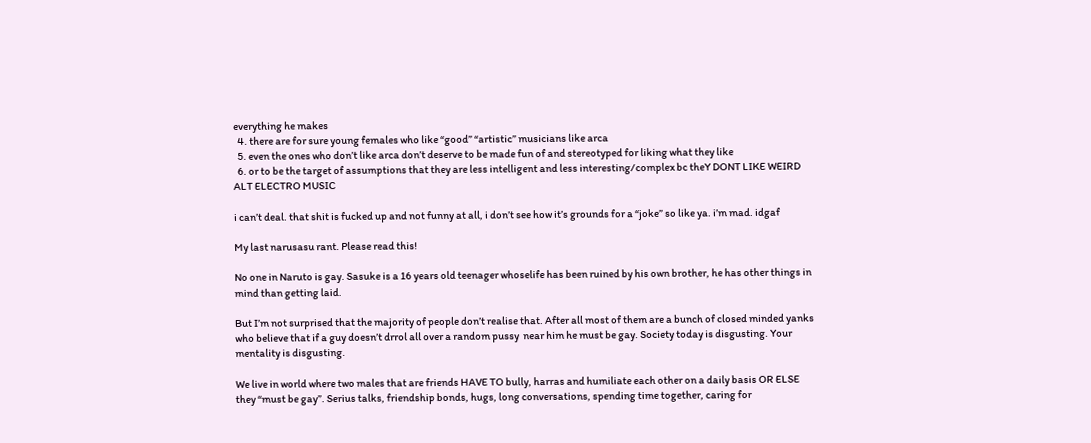everything he makes
  4. there are for sure young females who like “good” “artistic” musicians like arca
  5. even the ones who don’t like arca don’t deserve to be made fun of and stereotyped for liking what they like
  6. or to be the target of assumptions that they are less intelligent and less interesting/complex bc theY DONT LIKE WEIRD ALT ELECTRO MUSIC

i can’t deal. that shit is fucked up and not funny at all, i don’t see how it’s grounds for a “joke” so like ya. i’m mad. idgaf

My last narusasu rant. Please read this!

No one in Naruto is gay. Sasuke is a 16 years old teenager whoselife has been ruined by his own brother, he has other things in mind than getting laid.

But I’m not surprised that the majority of people don’t realise that. After all most of them are a bunch of closed minded yanks who believe that if a guy doesn’t drrol all over a random pussy  near him he must be gay. Society today is disgusting. Your mentality is disgusting.

We live in world where two males that are friends HAVE TO bully, harras and humiliate each other on a daily basis OR ELSE they “must be gay”. Serius talks, friendship bonds, hugs, long conversations, spending time together, caring for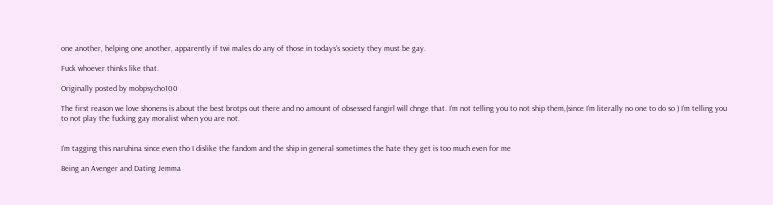one another, helping one another, apparently if twi males do any of those in todays’s society they must be gay.

Fuck whoever thinks like that.

Originally posted by mobpsycho100

The first reason we love shonens is about the best brotps out there and no amount of obsessed fangirl will chnge that. I’m not telling you to not ship them,(since I’m literally no one to do so ) I’m telling you to not play the fucking gay moralist when you are not.


I’m tagging this naruhina since even tho I dislike the fandom and the ship in general sometimes the hate they get is too much even for me

Being an Avenger and Dating Jemma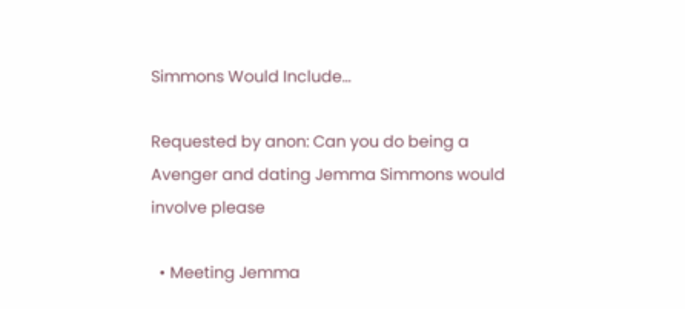Simmons Would Include...

Requested by anon: Can you do being a Avenger and dating Jemma Simmons would involve please

  • Meeting Jemma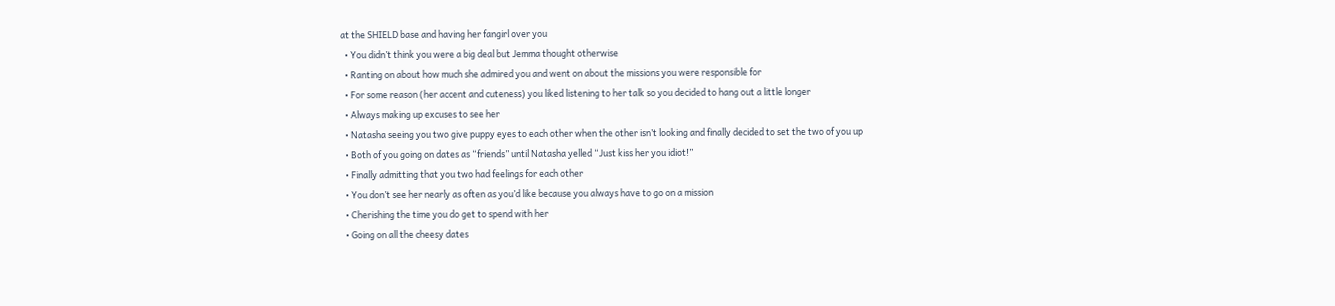at the SHIELD base and having her fangirl over you
  • You didn’t think you were a big deal but Jemma thought otherwise
  • Ranting on about how much she admired you and went on about the missions you were responsible for
  • For some reason (her accent and cuteness) you liked listening to her talk so you decided to hang out a little longer
  • Always making up excuses to see her
  • Natasha seeing you two give puppy eyes to each other when the other isn’t looking and finally decided to set the two of you up
  • Both of you going on dates as “friends” until Natasha yelled “Just kiss her you idiot!”
  • Finally admitting that you two had feelings for each other
  • You don’t see her nearly as often as you’d like because you always have to go on a mission
  • Cherishing the time you do get to spend with her
  • Going on all the cheesy dates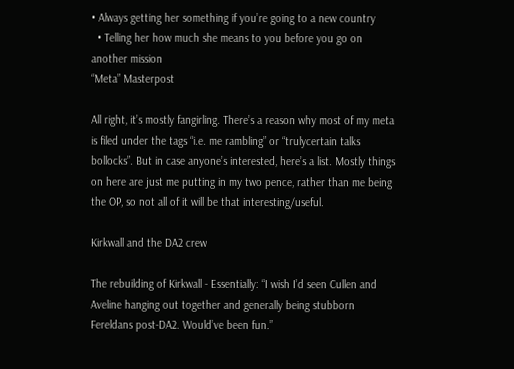• Always getting her something if you’re going to a new country
  • Telling her how much she means to you before you go on another mission
“Meta” Masterpost

All right, it’s mostly fangirling. There’s a reason why most of my meta is filed under the tags “i.e. me rambling” or “trulycertain talks bollocks”. But in case anyone’s interested, here’s a list. Mostly things on here are just me putting in my two pence, rather than me being the OP, so not all of it will be that interesting/useful.

Kirkwall and the DA2 crew

The rebuilding of Kirkwall - Essentially: “I wish I’d seen Cullen and Aveline hanging out together and generally being stubborn Fereldans post-DA2. Would’ve been fun.”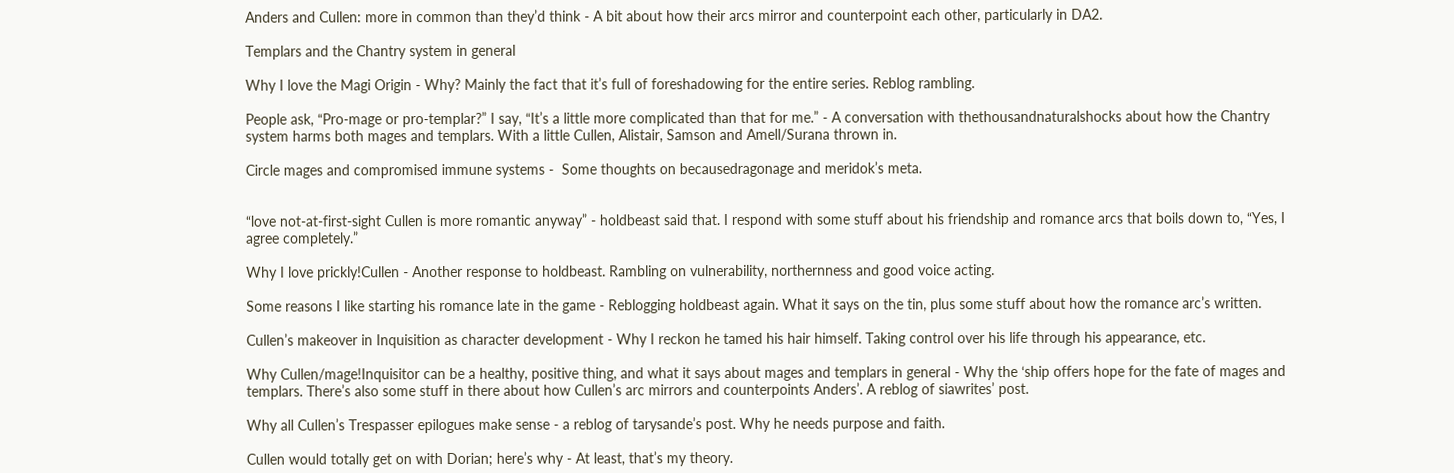Anders and Cullen: more in common than they’d think - A bit about how their arcs mirror and counterpoint each other, particularly in DA2.

Templars and the Chantry system in general

Why I love the Magi Origin - Why? Mainly the fact that it’s full of foreshadowing for the entire series. Reblog rambling.

People ask, “Pro-mage or pro-templar?” I say, “It’s a little more complicated than that for me.” - A conversation with thethousandnaturalshocks about how the Chantry system harms both mages and templars. With a little Cullen, Alistair, Samson and Amell/Surana thrown in.

Circle mages and compromised immune systems -  Some thoughts on becausedragonage and meridok’s meta.


“love not-at-first-sight Cullen is more romantic anyway” - holdbeast said that. I respond with some stuff about his friendship and romance arcs that boils down to, “Yes, I agree completely.”

Why I love prickly!Cullen - Another response to holdbeast. Rambling on vulnerability, northernness and good voice acting.

Some reasons I like starting his romance late in the game - Reblogging holdbeast again. What it says on the tin, plus some stuff about how the romance arc’s written.

Cullen’s makeover in Inquisition as character development - Why I reckon he tamed his hair himself. Taking control over his life through his appearance, etc.

Why Cullen/mage!Inquisitor can be a healthy, positive thing, and what it says about mages and templars in general - Why the ‘ship offers hope for the fate of mages and templars. There’s also some stuff in there about how Cullen’s arc mirrors and counterpoints Anders’. A reblog of siawrites’ post.

Why all Cullen’s Trespasser epilogues make sense - a reblog of tarysande’s post. Why he needs purpose and faith.

Cullen would totally get on with Dorian; here’s why - At least, that’s my theory.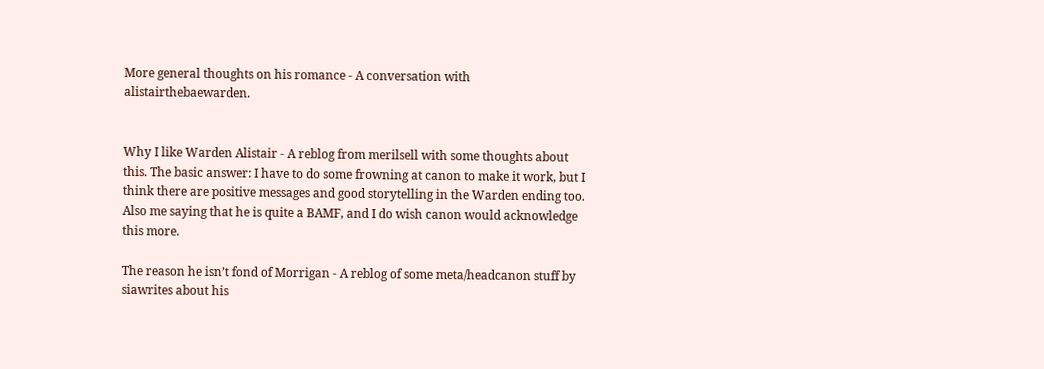More general thoughts on his romance - A conversation with alistairthebaewarden.


Why I like Warden Alistair - A reblog from merilsell with some thoughts about this. The basic answer: I have to do some frowning at canon to make it work, but I think there are positive messages and good storytelling in the Warden ending too. Also me saying that he is quite a BAMF, and I do wish canon would acknowledge this more.

The reason he isn’t fond of Morrigan - A reblog of some meta/headcanon stuff by siawrites about his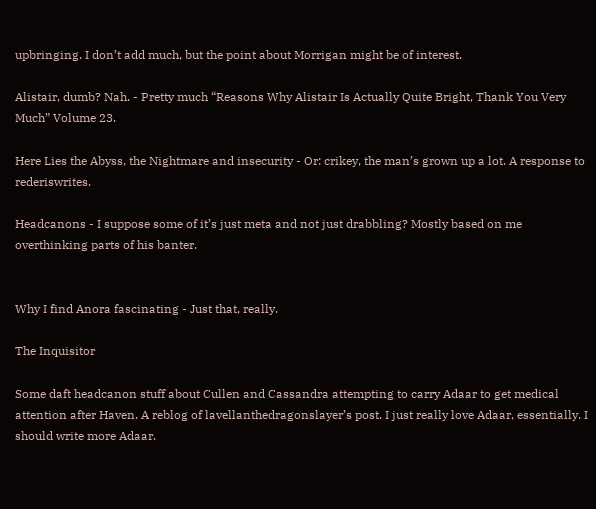upbringing. I don’t add much, but the point about Morrigan might be of interest.

Alistair, dumb? Nah. - Pretty much “Reasons Why Alistair Is Actually Quite Bright, Thank You Very Much” Volume 23.

Here Lies the Abyss, the Nightmare and insecurity - Or: crikey, the man’s grown up a lot. A response to rederiswrites.

Headcanons - I suppose some of it’s just meta and not just drabbling? Mostly based on me overthinking parts of his banter.


Why I find Anora fascinating - Just that, really.

The Inquisitor

Some daft headcanon stuff about Cullen and Cassandra attempting to carry Adaar to get medical attention after Haven. A reblog of lavellanthedragonslayer’s post. I just really love Adaar, essentially. I should write more Adaar.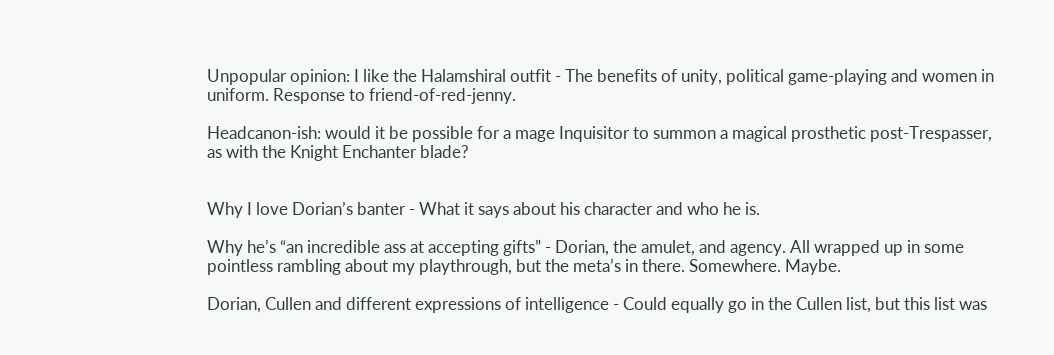Unpopular opinion: I like the Halamshiral outfit - The benefits of unity, political game-playing and women in uniform. Response to friend-of-red-jenny.

Headcanon-ish: would it be possible for a mage Inquisitor to summon a magical prosthetic post-Trespasser, as with the Knight Enchanter blade?


Why I love Dorian’s banter - What it says about his character and who he is.

Why he’s “an incredible ass at accepting gifts” - Dorian, the amulet, and agency. All wrapped up in some pointless rambling about my playthrough, but the meta’s in there. Somewhere. Maybe.

Dorian, Cullen and different expressions of intelligence - Could equally go in the Cullen list, but this list was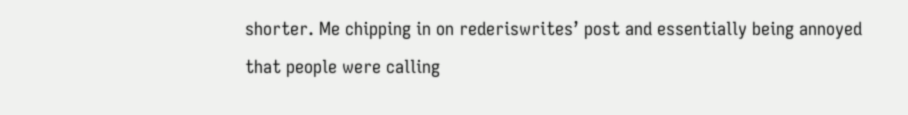shorter. Me chipping in on rederiswrites’ post and essentially being annoyed that people were calling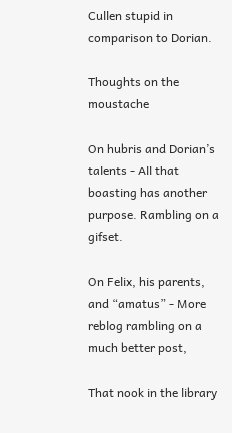Cullen stupid in comparison to Dorian.

Thoughts on the moustache

On hubris and Dorian’s talents - All that boasting has another purpose. Rambling on a gifset.

On Felix, his parents, and “amatus” - More reblog rambling on a much better post,

That nook in the library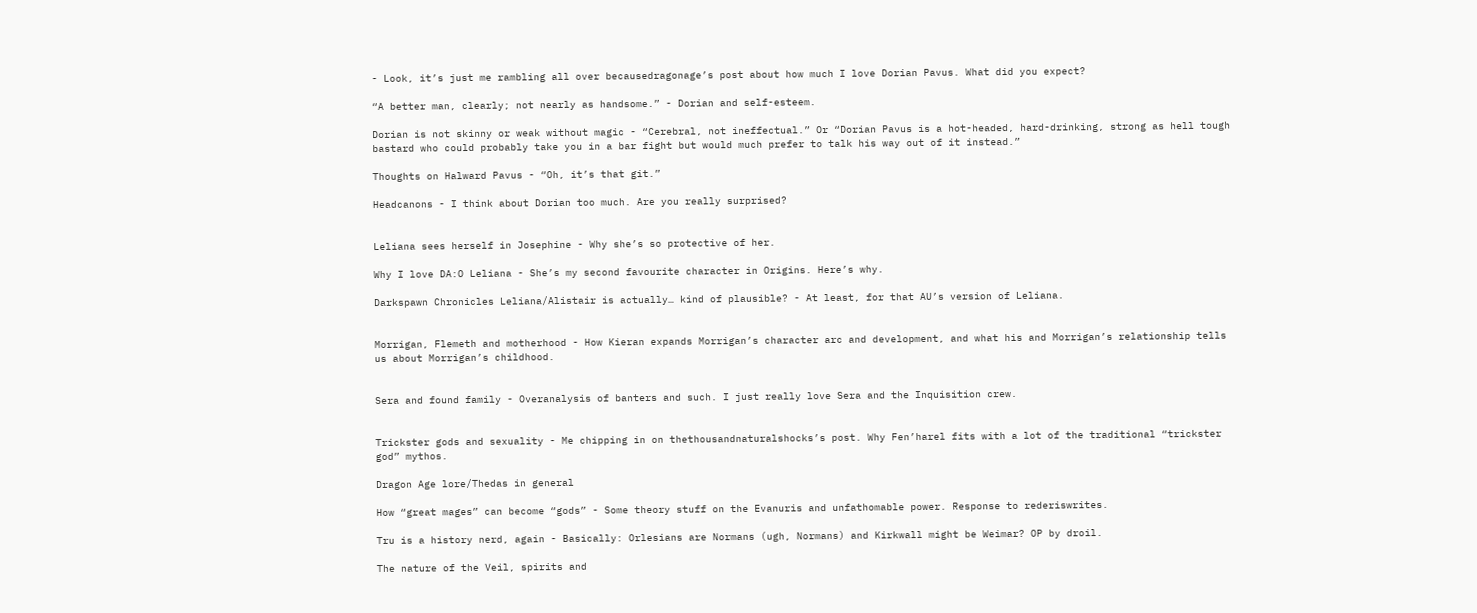- Look, it’s just me rambling all over becausedragonage’s post about how much I love Dorian Pavus. What did you expect?

“A better man, clearly; not nearly as handsome.” - Dorian and self-esteem.

Dorian is not skinny or weak without magic - “Cerebral, not ineffectual.” Or “Dorian Pavus is a hot-headed, hard-drinking, strong as hell tough bastard who could probably take you in a bar fight but would much prefer to talk his way out of it instead.”

Thoughts on Halward Pavus - “Oh, it’s that git.”

Headcanons - I think about Dorian too much. Are you really surprised?


Leliana sees herself in Josephine - Why she’s so protective of her.

Why I love DA:O Leliana - She’s my second favourite character in Origins. Here’s why.

Darkspawn Chronicles Leliana/Alistair is actually… kind of plausible? - At least, for that AU’s version of Leliana.


Morrigan, Flemeth and motherhood - How Kieran expands Morrigan’s character arc and development, and what his and Morrigan’s relationship tells us about Morrigan’s childhood.


Sera and found family - Overanalysis of banters and such. I just really love Sera and the Inquisition crew.


Trickster gods and sexuality - Me chipping in on thethousandnaturalshocks’s post. Why Fen’harel fits with a lot of the traditional “trickster god” mythos.

Dragon Age lore/Thedas in general

How “great mages” can become “gods” - Some theory stuff on the Evanuris and unfathomable power. Response to rederiswrites.

Tru is a history nerd, again - Basically: Orlesians are Normans (ugh, Normans) and Kirkwall might be Weimar? OP by droil.

The nature of the Veil, spirits and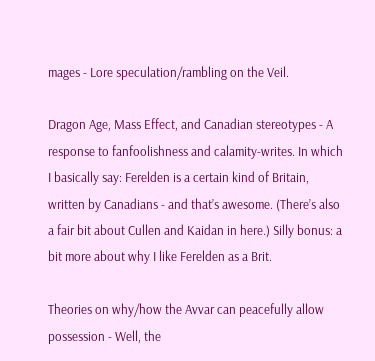mages - Lore speculation/rambling on the Veil.

Dragon Age, Mass Effect, and Canadian stereotypes - A response to fanfoolishness and calamity-writes. In which I basically say: Ferelden is a certain kind of Britain, written by Canadians - and that’s awesome. (There’s also a fair bit about Cullen and Kaidan in here.) Silly bonus: a bit more about why I like Ferelden as a Brit.

Theories on why/how the Avvar can peacefully allow possession - Well, the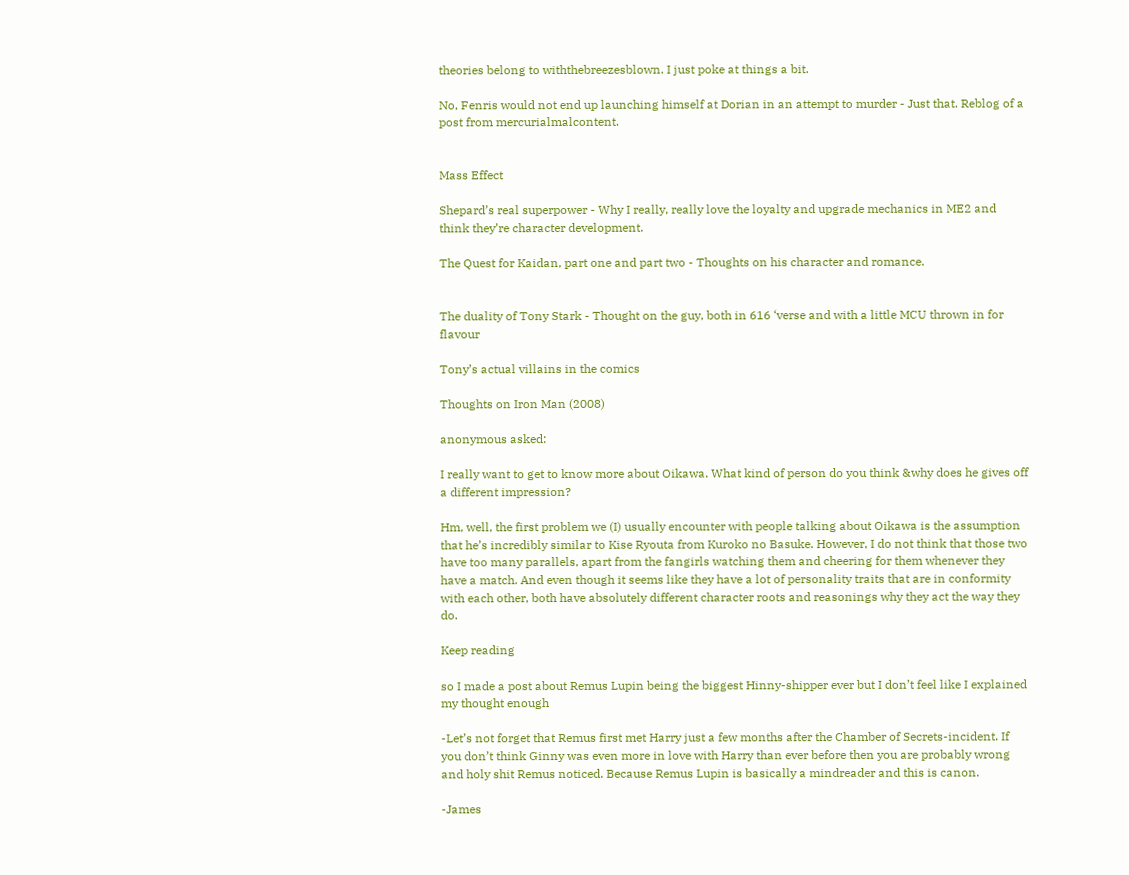theories belong to withthebreezesblown. I just poke at things a bit.

No, Fenris would not end up launching himself at Dorian in an attempt to murder - Just that. Reblog of a post from mercurialmalcontent.


Mass Effect

Shepard’s real superpower - Why I really, really love the loyalty and upgrade mechanics in ME2 and think they’re character development.

The Quest for Kaidan, part one and part two - Thoughts on his character and romance.


The duality of Tony Stark - Thought on the guy, both in 616 ‘verse and with a little MCU thrown in for flavour

Tony’s actual villains in the comics

Thoughts on Iron Man (2008)

anonymous asked:

I really want to get to know more about Oikawa. What kind of person do you think &why does he gives off a different impression?

Hm, well, the first problem we (I) usually encounter with people talking about Oikawa is the assumption that he’s incredibly similar to Kise Ryouta from Kuroko no Basuke. However, I do not think that those two have too many parallels, apart from the fangirls watching them and cheering for them whenever they have a match. And even though it seems like they have a lot of personality traits that are in conformity with each other, both have absolutely different character roots and reasonings why they act the way they do.

Keep reading

so I made a post about Remus Lupin being the biggest Hinny-shipper ever but I don’t feel like I explained my thought enough

-Let’s not forget that Remus first met Harry just a few months after the Chamber of Secrets-incident. If you don’t think Ginny was even more in love with Harry than ever before then you are probably wrong and holy shit Remus noticed. Because Remus Lupin is basically a mindreader and this is canon.

-James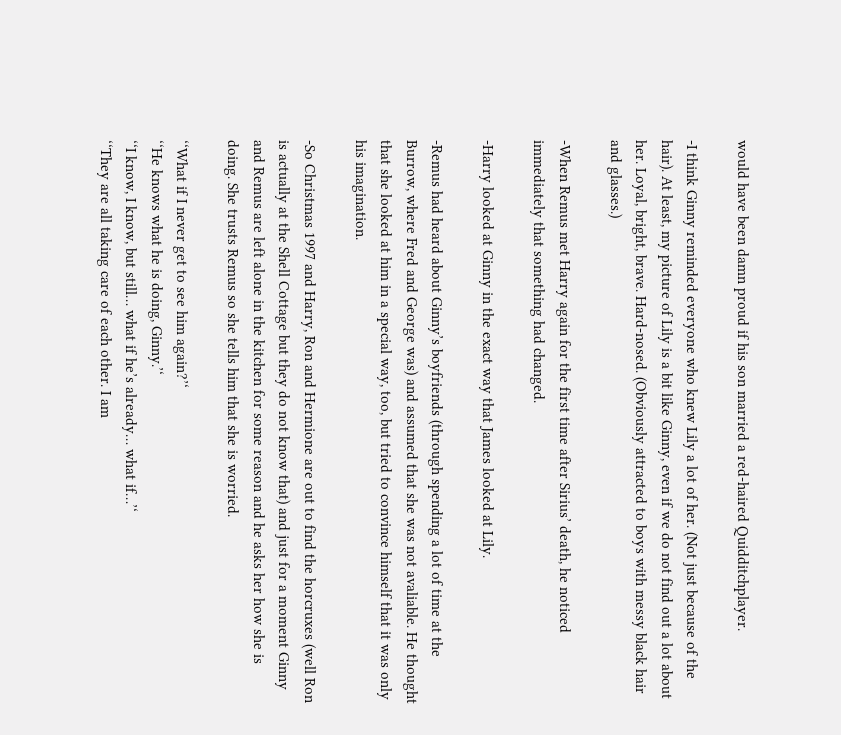would have been damn proud if his son married a red-haired Quidditchplayer.

-I think Ginny reminded everyone who knew Lily a lot of her. (Not just because of the hair). At least, my picture of Lily is a bit like Ginny, even if we do not find out a lot about her. Loyal, bright, brave. Hard-nosed. (Obviously attracted to boys with messy black hair and glasses.)

-When Remus met Harry again for the first time after Sirius’ death, he noticed immediately that something had changed.

-Harry looked at Ginny in the exact way that James looked at Lily.

-Remus had heard about Ginny’s boyfriends (through spending a lot of time at the Burrow, where Fred and George was) and assumed that she was not avaliable. He thought that she looked at him in a special way, too, but tried to convince himself that it was only his imagination.

-So Christmas 1997 and Harry, Ron and Hermione are out to find the horcruxes (well Ron is actually at the Shell Cottage but they do not know that) and just for a moment Ginny and Remus are left alone in the kitchen for some reason and he asks her how she is doing. She trusts Remus so she tells him that she is worried.

‘‘What if I never get to see him again?’‘
‘‘He knows what he is doing, Ginny.’‘
‘‘I know, I know, but still… what if he’s already… what if…’‘
‘‘They are all taking care of each other. I am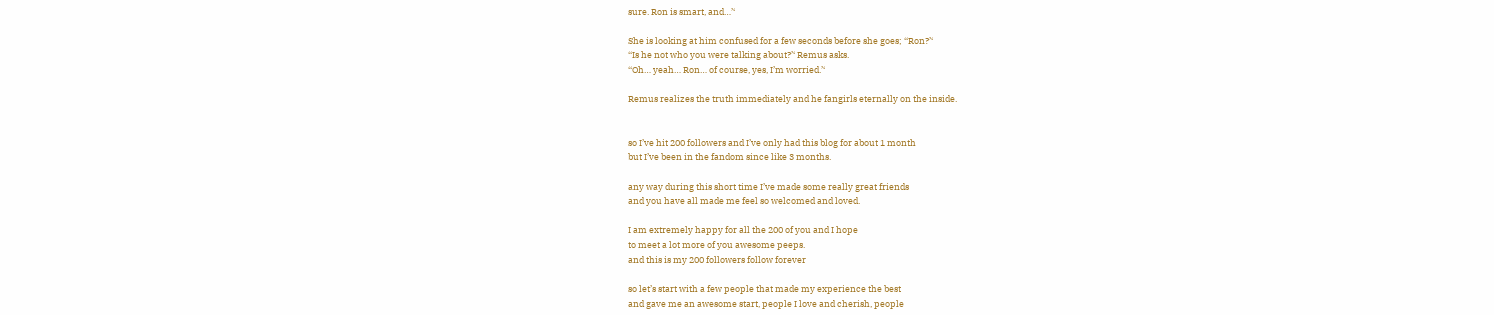sure. Ron is smart, and…’‘

She is looking at him confused for a few seconds before she goes; ‘‘Ron?’‘
‘‘Is he not who you were talking about?’‘ Remus asks.
‘‘Oh… yeah… Ron… of course, yes, I’m worried.’‘

Remus realizes the truth immediately and he fangirls eternally on the inside.


so I’ve hit 200 followers and I’ve only had this blog for about 1 month
but I’ve been in the fandom since like 3 months.

any way during this short time I’ve made some really great friends
and you have all made me feel so welcomed and loved.

I am extremely happy for all the 200 of you and I hope
to meet a lot more of you awesome peeps.
and this is my 200 followers follow forever

so let’s start with a few people that made my experience the best
and gave me an awesome start, people I love and cherish, people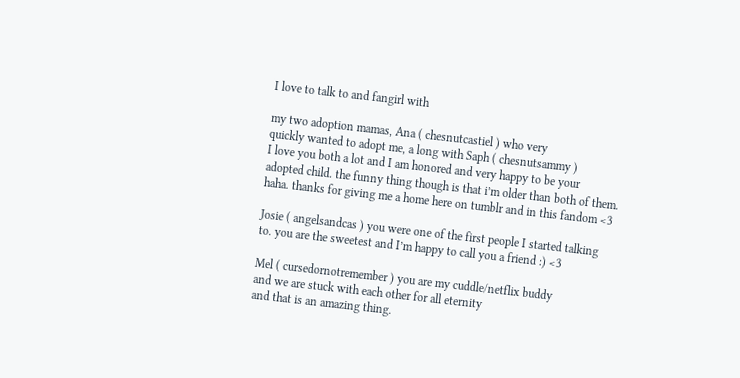I love to talk to and fangirl with

my two adoption mamas, Ana ( chesnutcastiel ) who very
quickly wanted to adopt me, a long with Saph ( chesnutsammy )
I love you both a lot and I am honored and very happy to be your
adopted child. the funny thing though is that i’m older than both of them.
haha. thanks for giving me a home here on tumblr and in this fandom <3

Josie ( angelsandcas ) you were one of the first people I started talking
to. you are the sweetest and I’m happy to call you a friend :) <3

Mel ( cursedornotremember ) you are my cuddle/netflix buddy
and we are stuck with each other for all eternity
and that is an amazing thing.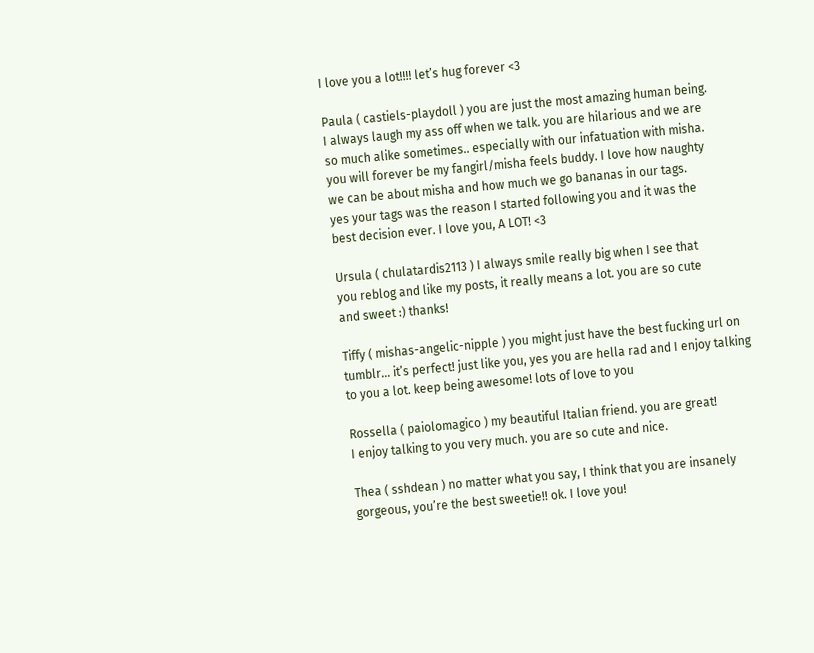I love you a lot!!!! let’s hug forever <3

Paula ( castiels-playdoll ) you are just the most amazing human being.
I always laugh my ass off when we talk. you are hilarious and we are
so much alike sometimes.. especially with our infatuation with misha.
you will forever be my fangirl/misha feels buddy. I love how naughty
we can be about misha and how much we go bananas in our tags.
yes your tags was the reason I started following you and it was the
best decision ever. I love you, A LOT! <3

Ursula ( chulatardis2113 ) I always smile really big when I see that
you reblog and like my posts, it really means a lot. you are so cute
and sweet :) thanks!

Tiffy ( mishas-angelic-nipple ) you might just have the best fucking url on
tumblr… it’s perfect! just like you, yes you are hella rad and I enjoy talking
to you a lot. keep being awesome! lots of love to you

Rossella ( paiolomagico ) my beautiful Italian friend. you are great!
I enjoy talking to you very much. you are so cute and nice.

Thea ( sshdean ) no matter what you say, I think that you are insanely
gorgeous, you’re the best sweetie!! ok. I love you!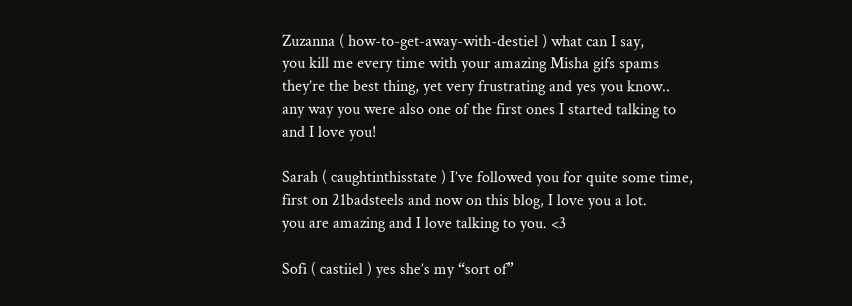Zuzanna ( how-to-get-away-with-destiel ) what can I say,
you kill me every time with your amazing Misha gifs spams
they’re the best thing, yet very frustrating and yes you know..
any way you were also one of the first ones I started talking to
and I love you!

Sarah ( caughtinthisstate ) I’ve followed you for quite some time,
first on 21badsteels and now on this blog, I love you a lot.
you are amazing and I love talking to you. <3

Sofi ( castiiel ) yes she’s my “sort of”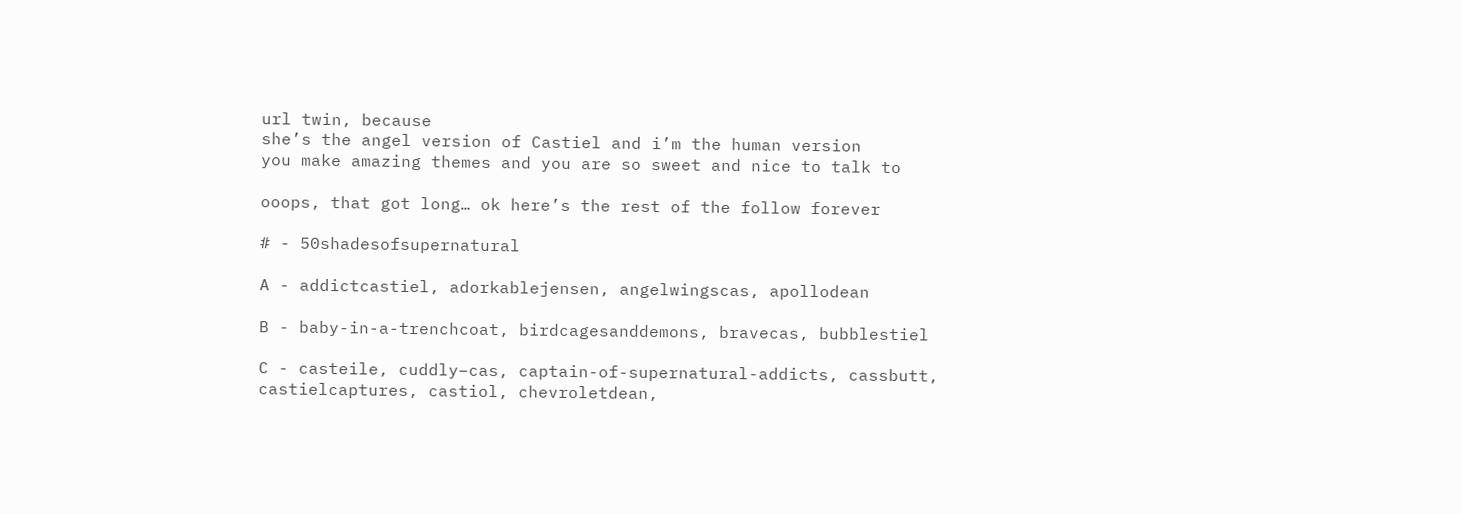url twin, because
she’s the angel version of Castiel and i’m the human version
you make amazing themes and you are so sweet and nice to talk to

ooops, that got long… ok here’s the rest of the follow forever

# - 50shadesofsupernatural

A - addictcastiel, adorkablejensen, angelwingscas, apollodean

B - baby-in-a-trenchcoat, birdcagesanddemons, bravecas, bubblestiel

C - casteile, cuddly–cas, captain-of-supernatural-addicts, cassbutt,
castielcaptures, castiol, chevroletdean,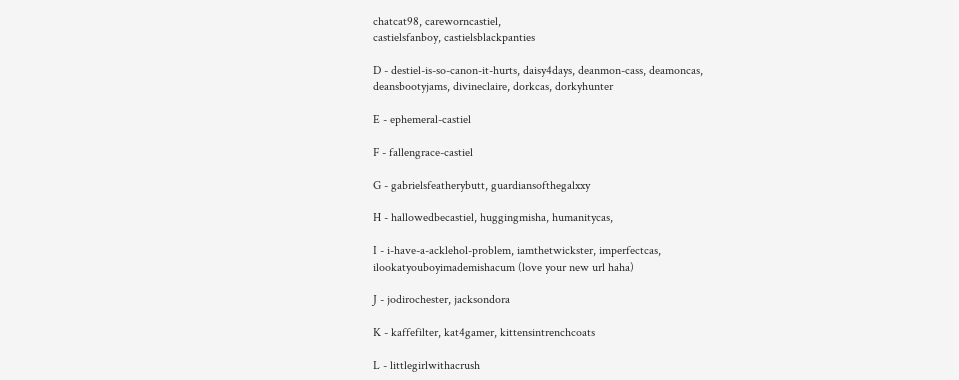chatcat98, careworncastiel,
castielsfanboy, castielsblackpanties

D - destiel-is-so-canon-it-hurts, daisy4days, deanmon-cass, deamoncas,
deansbootyjams, divineclaire, dorkcas, dorkyhunter

E - ephemeral-castiel

F - fallengrace-castiel

G - gabrielsfeatherybutt, guardiansofthegalxxy

H - hallowedbecastiel, huggingmisha, humanitycas,

I - i-have-a-acklehol-problem, iamthetwickster, imperfectcas,
ilookatyouboyimademishacum (love your new url haha)

J - jodirochester, jacksondora

K - kaffefilter, kat4gamer, kittensintrenchcoats

L - littlegirlwithacrush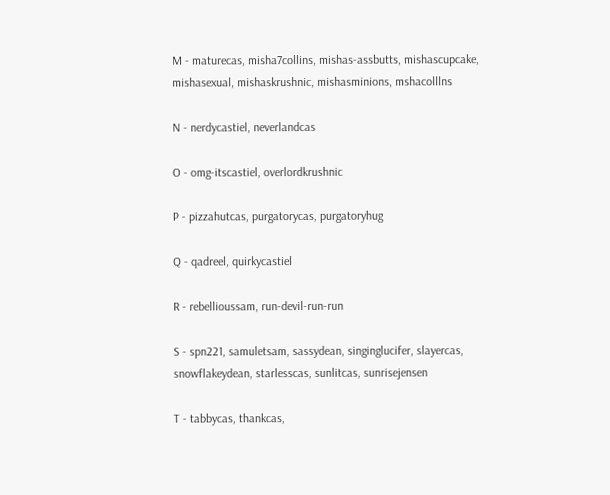M - maturecas, misha7collins, mishas-assbutts, mishascupcake,
mishasexual, mishaskrushnic, mishasminions, mshacolllns

N - nerdycastiel, neverlandcas

O - omg-itscastiel, overlordkrushnic

P - pizzahutcas, purgatorycas, purgatoryhug

Q - qadreel, quirkycastiel

R - rebellioussam, run-devil-run-run

S - spn221, samuletsam, sassydean, singinglucifer, slayercas,
snowflakeydean, starlesscas, sunlitcas, sunrisejensen

T - tabbycas, thankcas,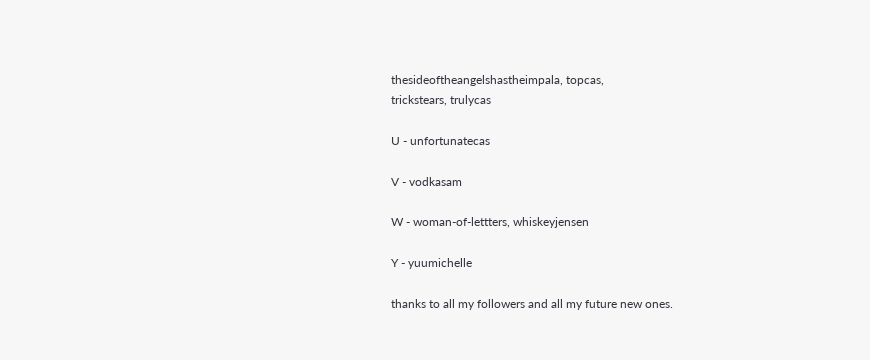thesideoftheangelshastheimpala, topcas,
trickstears, trulycas

U - unfortunatecas

V - vodkasam

W - woman-of-lettters, whiskeyjensen

Y - yuumichelle

thanks to all my followers and all my future new ones.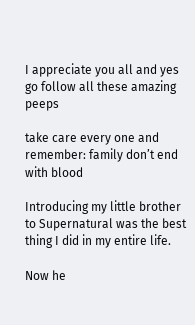I appreciate you all and yes go follow all these amazing peeps

take care every one and remember: family don’t end with blood

Introducing my little brother to Supernatural was the best thing I did in my entire life.

Now he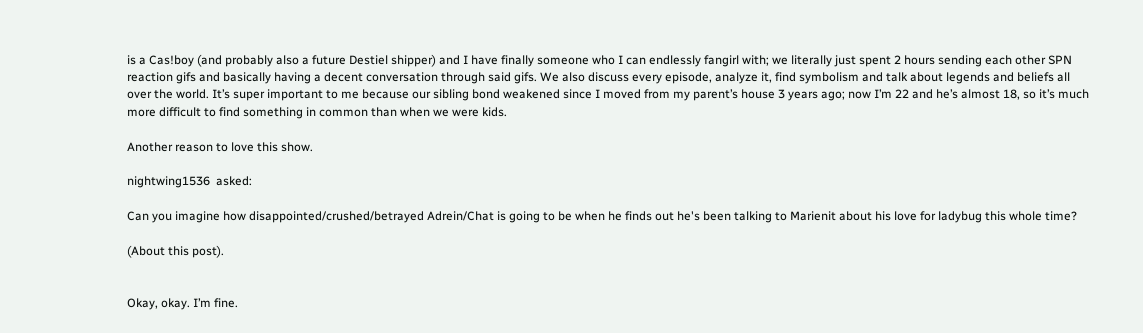is a Cas!boy (and probably also a future Destiel shipper) and I have finally someone who I can endlessly fangirl with; we literally just spent 2 hours sending each other SPN reaction gifs and basically having a decent conversation through said gifs. We also discuss every episode, analyze it, find symbolism and talk about legends and beliefs all over the world. It’s super important to me because our sibling bond weakened since I moved from my parent’s house 3 years ago; now I’m 22 and he’s almost 18, so it’s much more difficult to find something in common than when we were kids.

Another reason to love this show.

nightwing1536  asked:

Can you imagine how disappointed/crushed/betrayed Adrein/Chat is going to be when he finds out he's been talking to Marienit about his love for ladybug this whole time?

(About this post).


Okay, okay. I’m fine.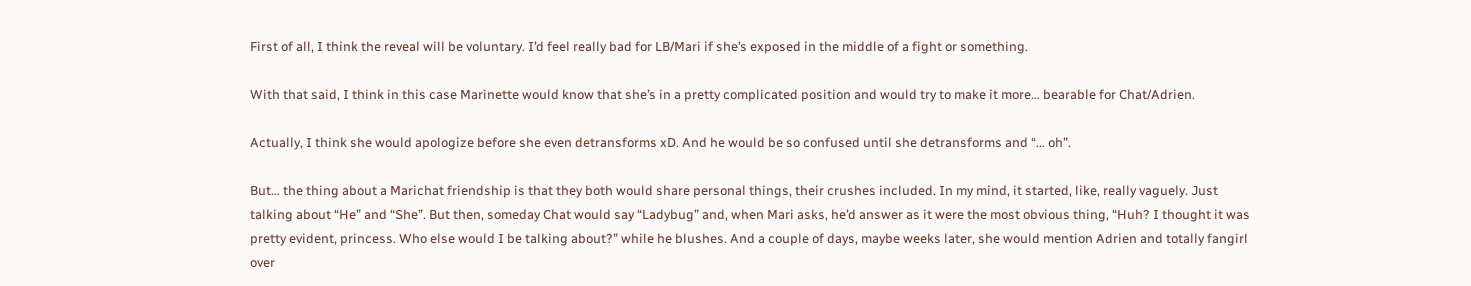First of all, I think the reveal will be voluntary. I’d feel really bad for LB/Mari if she’s exposed in the middle of a fight or something.

With that said, I think in this case Marinette would know that she’s in a pretty complicated position and would try to make it more… bearable for Chat/Adrien.

Actually, I think she would apologize before she even detransforms xD. And he would be so confused until she detransforms and “… oh”.

But… the thing about a Marichat friendship is that they both would share personal things, their crushes included. In my mind, it started, like, really vaguely. Just talking about “He” and “She”. But then, someday Chat would say “Ladybug” and, when Mari asks, he’d answer as it were the most obvious thing, “Huh? I thought it was pretty evident, princess. Who else would I be talking about?” while he blushes. And a couple of days, maybe weeks later, she would mention Adrien and totally fangirl over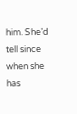him. She’d tell since when she has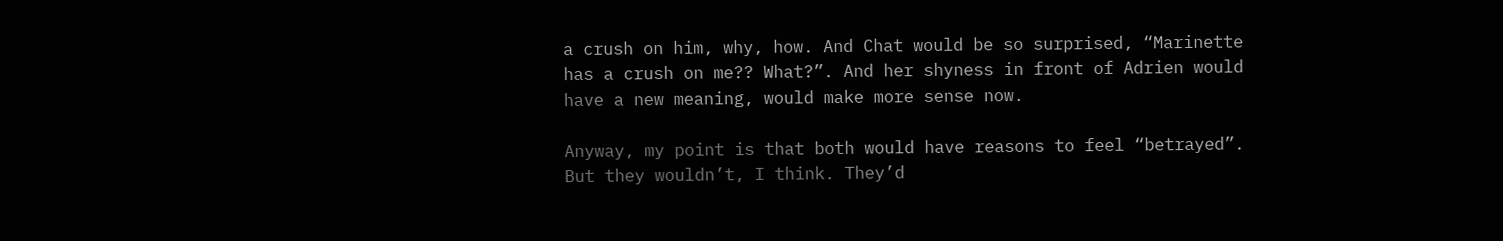a crush on him, why, how. And Chat would be so surprised, “Marinette has a crush on me?? What?”. And her shyness in front of Adrien would have a new meaning, would make more sense now.

Anyway, my point is that both would have reasons to feel “betrayed”. But they wouldn’t, I think. They’d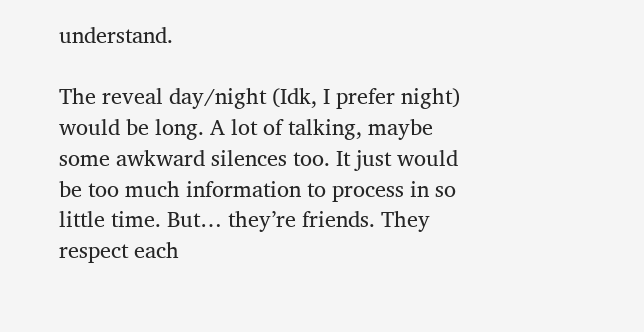understand.

The reveal day/night (Idk, I prefer night) would be long. A lot of talking, maybe some awkward silences too. It just would be too much information to process in so little time. But… they’re friends. They respect each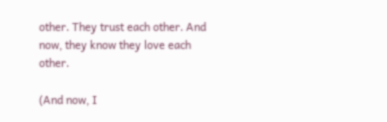other. They trust each other. And now, they know they love each other.

(And now, I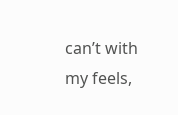can’t with my feels,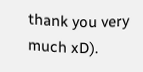thank you very much xD).